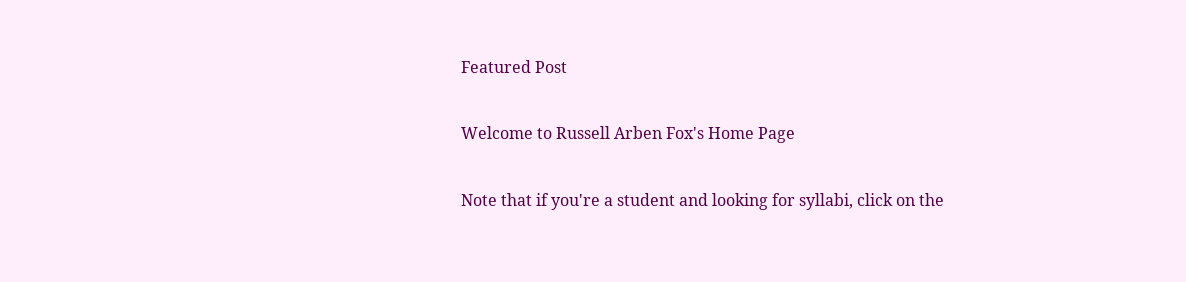Featured Post

Welcome to Russell Arben Fox's Home Page

Note that if you're a student and looking for syllabi, click on the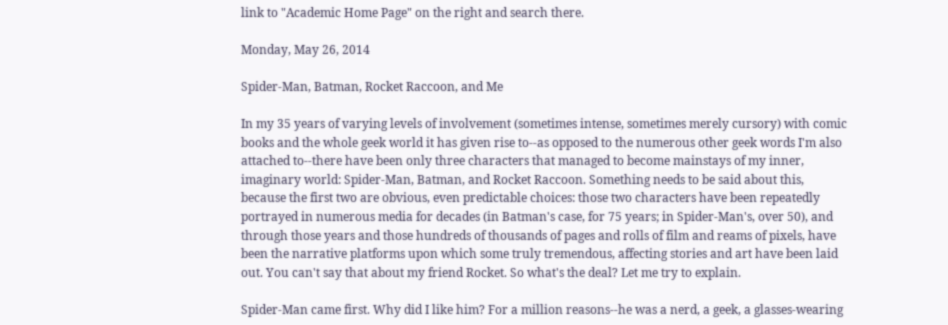link to "Academic Home Page" on the right and search there.

Monday, May 26, 2014

Spider-Man, Batman, Rocket Raccoon, and Me

In my 35 years of varying levels of involvement (sometimes intense, sometimes merely cursory) with comic books and the whole geek world it has given rise to--as opposed to the numerous other geek words I'm also attached to--there have been only three characters that managed to become mainstays of my inner, imaginary world: Spider-Man, Batman, and Rocket Raccoon. Something needs to be said about this, because the first two are obvious, even predictable choices: those two characters have been repeatedly portrayed in numerous media for decades (in Batman's case, for 75 years; in Spider-Man's, over 50), and through those years and those hundreds of thousands of pages and rolls of film and reams of pixels, have been the narrative platforms upon which some truly tremendous, affecting stories and art have been laid out. You can't say that about my friend Rocket. So what's the deal? Let me try to explain.

Spider-Man came first. Why did I like him? For a million reasons--he was a nerd, a geek, a glasses-wearing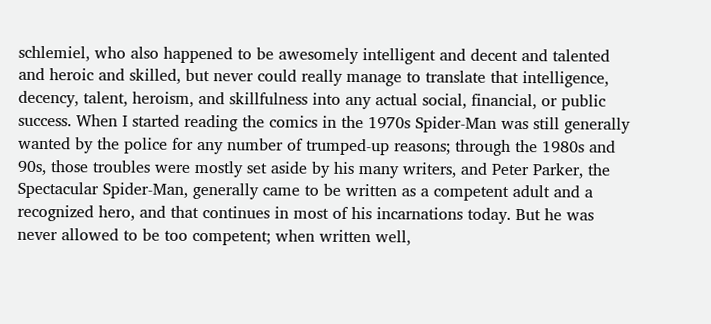schlemiel, who also happened to be awesomely intelligent and decent and talented and heroic and skilled, but never could really manage to translate that intelligence, decency, talent, heroism, and skillfulness into any actual social, financial, or public success. When I started reading the comics in the 1970s Spider-Man was still generally wanted by the police for any number of trumped-up reasons; through the 1980s and 90s, those troubles were mostly set aside by his many writers, and Peter Parker, the Spectacular Spider-Man, generally came to be written as a competent adult and a recognized hero, and that continues in most of his incarnations today. But he was never allowed to be too competent; when written well,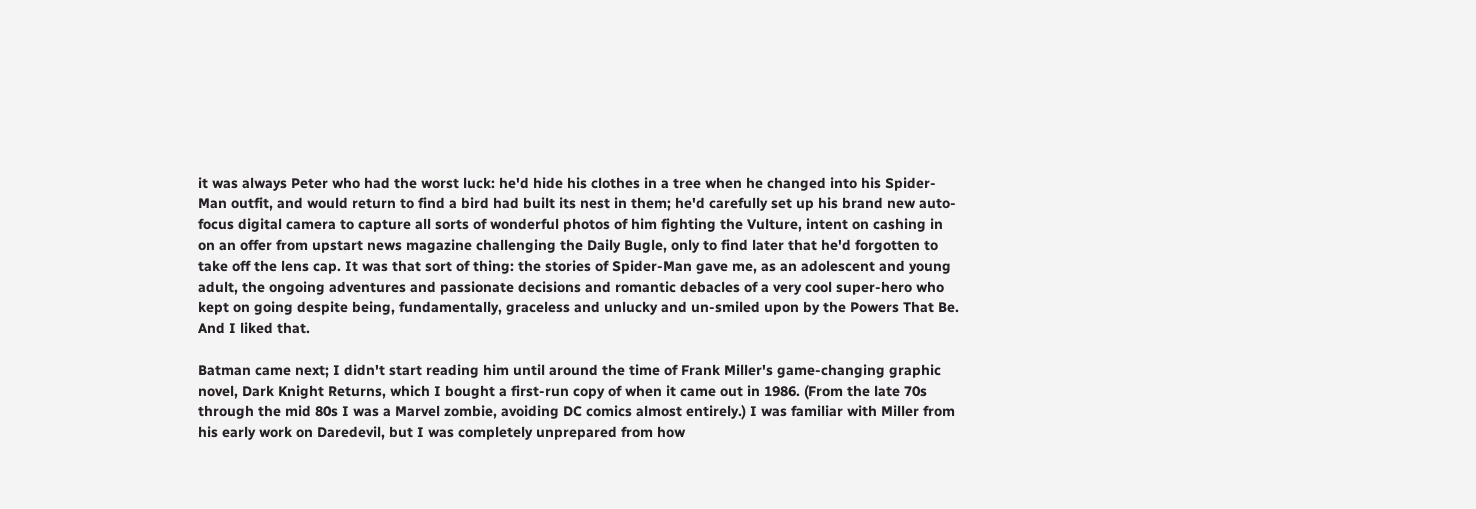it was always Peter who had the worst luck: he'd hide his clothes in a tree when he changed into his Spider-Man outfit, and would return to find a bird had built its nest in them; he'd carefully set up his brand new auto-focus digital camera to capture all sorts of wonderful photos of him fighting the Vulture, intent on cashing in on an offer from upstart news magazine challenging the Daily Bugle, only to find later that he'd forgotten to take off the lens cap. It was that sort of thing: the stories of Spider-Man gave me, as an adolescent and young adult, the ongoing adventures and passionate decisions and romantic debacles of a very cool super-hero who kept on going despite being, fundamentally, graceless and unlucky and un-smiled upon by the Powers That Be. And I liked that.

Batman came next; I didn't start reading him until around the time of Frank Miller's game-changing graphic novel, Dark Knight Returns, which I bought a first-run copy of when it came out in 1986. (From the late 70s through the mid 80s I was a Marvel zombie, avoiding DC comics almost entirely.) I was familiar with Miller from his early work on Daredevil, but I was completely unprepared from how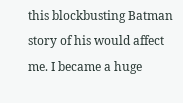this blockbusting Batman story of his would affect me. I became a huge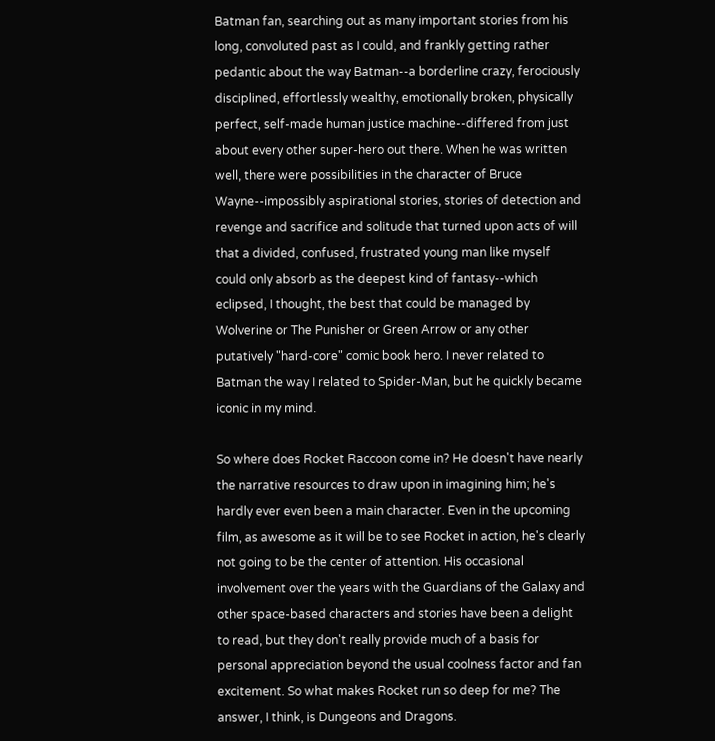Batman fan, searching out as many important stories from his long, convoluted past as I could, and frankly getting rather pedantic about the way Batman--a borderline crazy, ferociously disciplined, effortlessly wealthy, emotionally broken, physically perfect, self-made human justice machine--differed from just about every other super-hero out there. When he was written well, there were possibilities in the character of Bruce Wayne--impossibly aspirational stories, stories of detection and revenge and sacrifice and solitude that turned upon acts of will that a divided, confused, frustrated young man like myself could only absorb as the deepest kind of fantasy--which eclipsed, I thought, the best that could be managed by Wolverine or The Punisher or Green Arrow or any other putatively "hard-core" comic book hero. I never related to Batman the way I related to Spider-Man, but he quickly became iconic in my mind.

So where does Rocket Raccoon come in? He doesn't have nearly the narrative resources to draw upon in imagining him; he's hardly ever even been a main character. Even in the upcoming film, as awesome as it will be to see Rocket in action, he's clearly not going to be the center of attention. His occasional involvement over the years with the Guardians of the Galaxy and other space-based characters and stories have been a delight to read, but they don't really provide much of a basis for personal appreciation beyond the usual coolness factor and fan excitement. So what makes Rocket run so deep for me? The answer, I think, is Dungeons and Dragons.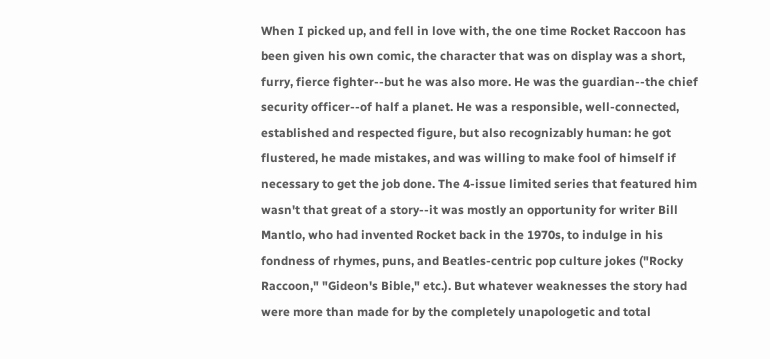When I picked up, and fell in love with, the one time Rocket Raccoon has been given his own comic, the character that was on display was a short, furry, fierce fighter--but he was also more. He was the guardian--the chief security officer--of half a planet. He was a responsible, well-connected, established and respected figure, but also recognizably human: he got flustered, he made mistakes, and was willing to make fool of himself if necessary to get the job done. The 4-issue limited series that featured him wasn't that great of a story--it was mostly an opportunity for writer Bill Mantlo, who had invented Rocket back in the 1970s, to indulge in his fondness of rhymes, puns, and Beatles-centric pop culture jokes ("Rocky Raccoon," "Gideon's Bible," etc.). But whatever weaknesses the story had were more than made for by the completely unapologetic and total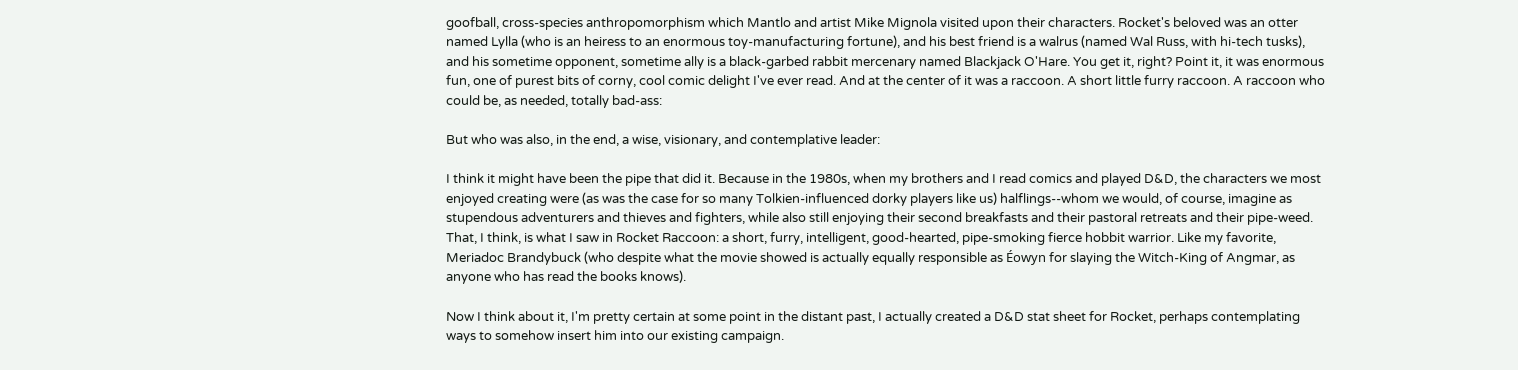goofball, cross-species anthropomorphism which Mantlo and artist Mike Mignola visited upon their characters. Rocket's beloved was an otter named Lylla (who is an heiress to an enormous toy-manufacturing fortune), and his best friend is a walrus (named Wal Russ, with hi-tech tusks), and his sometime opponent, sometime ally is a black-garbed rabbit mercenary named Blackjack O'Hare. You get it, right? Point it, it was enormous fun, one of purest bits of corny, cool comic delight I've ever read. And at the center of it was a raccoon. A short little furry raccoon. A raccoon who could be, as needed, totally bad-ass:

But who was also, in the end, a wise, visionary, and contemplative leader:

I think it might have been the pipe that did it. Because in the 1980s, when my brothers and I read comics and played D&D, the characters we most enjoyed creating were (as was the case for so many Tolkien-influenced dorky players like us) halflings--whom we would, of course, imagine as stupendous adventurers and thieves and fighters, while also still enjoying their second breakfasts and their pastoral retreats and their pipe-weed. That, I think, is what I saw in Rocket Raccoon: a short, furry, intelligent, good-hearted, pipe-smoking fierce hobbit warrior. Like my favorite, Meriadoc Brandybuck (who despite what the movie showed is actually equally responsible as Éowyn for slaying the Witch-King of Angmar, as anyone who has read the books knows).

Now I think about it, I'm pretty certain at some point in the distant past, I actually created a D&D stat sheet for Rocket, perhaps contemplating ways to somehow insert him into our existing campaign.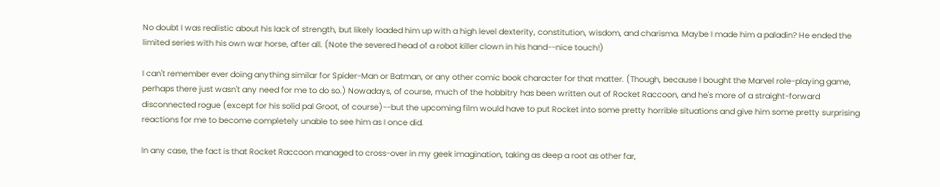No doubt I was realistic about his lack of strength, but likely loaded him up with a high level dexterity, constitution, wisdom, and charisma. Maybe I made him a paladin? He ended the limited series with his own war horse, after all. (Note the severed head of a robot killer clown in his hand--nice touch!)

I can't remember ever doing anything similar for Spider-Man or Batman, or any other comic book character for that matter. (Though, because I bought the Marvel role-playing game, perhaps there just wasn't any need for me to do so.) Nowadays, of course, much of the hobbitry has been written out of Rocket Raccoon, and he's more of a straight-forward disconnected rogue (except for his solid pal Groot, of course)--but the upcoming film would have to put Rocket into some pretty horrible situations and give him some pretty surprising reactions for me to become completely unable to see him as I once did.

In any case, the fact is that Rocket Raccoon managed to cross-over in my geek imagination, taking as deep a root as other far,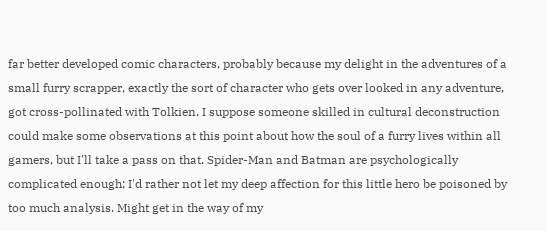far better developed comic characters, probably because my delight in the adventures of a small furry scrapper, exactly the sort of character who gets over looked in any adventure, got cross-pollinated with Tolkien. I suppose someone skilled in cultural deconstruction could make some observations at this point about how the soul of a furry lives within all gamers, but I'll take a pass on that. Spider-Man and Batman are psychologically complicated enough; I'd rather not let my deep affection for this little hero be poisoned by too much analysis. Might get in the way of my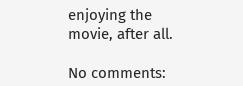enjoying the movie, after all.

No comments: